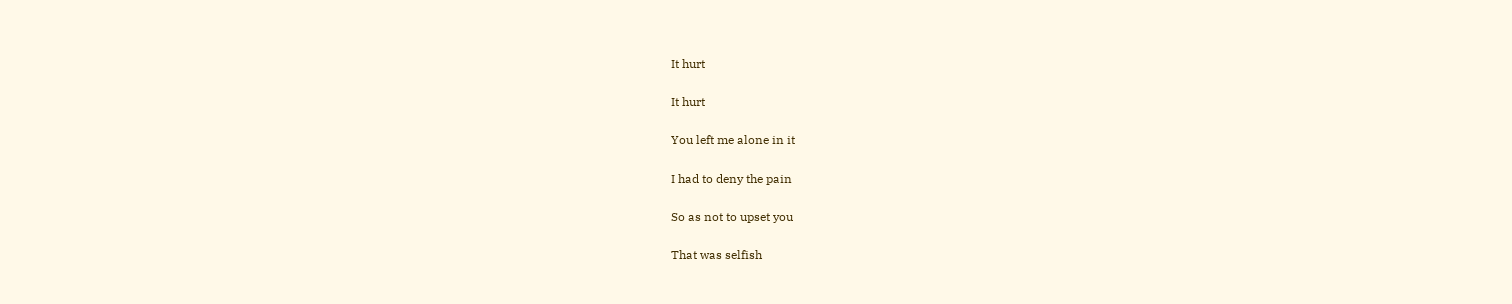It hurt

It hurt

You left me alone in it

I had to deny the pain

So as not to upset you

That was selfish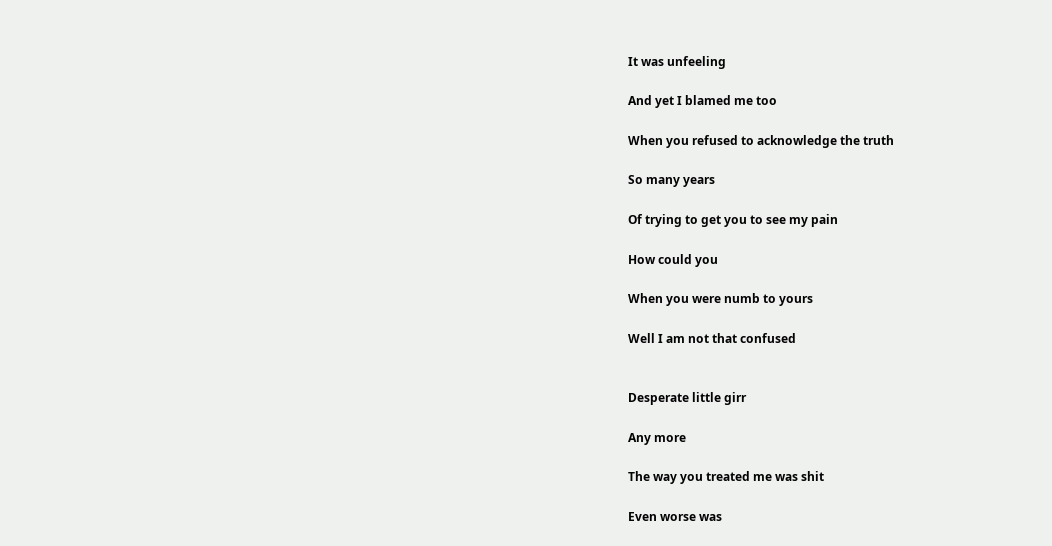It was unfeeling

And yet I blamed me too

When you refused to acknowledge the truth

So many years

Of trying to get you to see my pain

How could you

When you were numb to yours

Well I am not that confused


Desperate little girr

Any more

The way you treated me was shit

Even worse was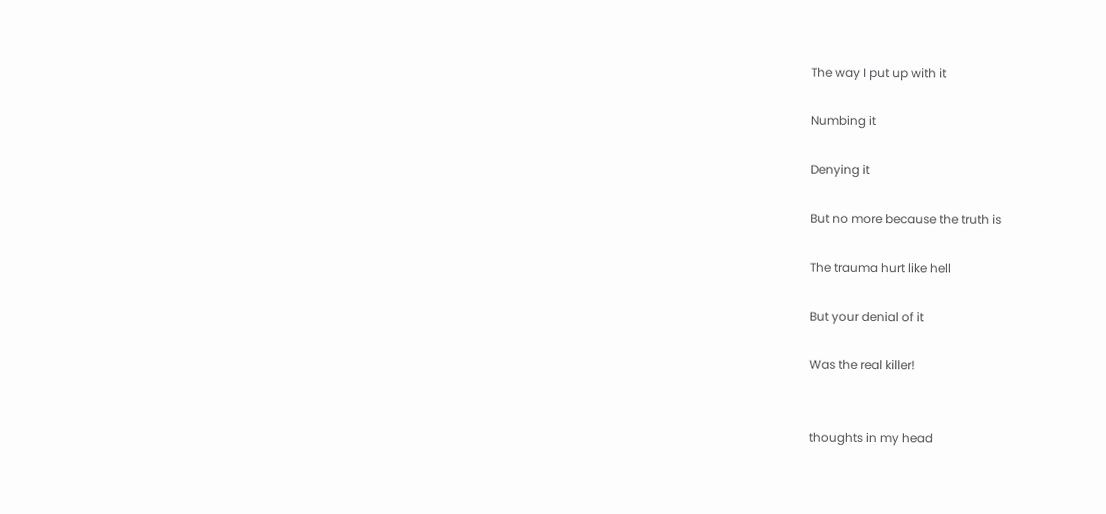The way I put up with it

Numbing it

Denying it

But no more because the truth is

The trauma hurt like hell

But your denial of it

Was the real killer!


thoughts in my head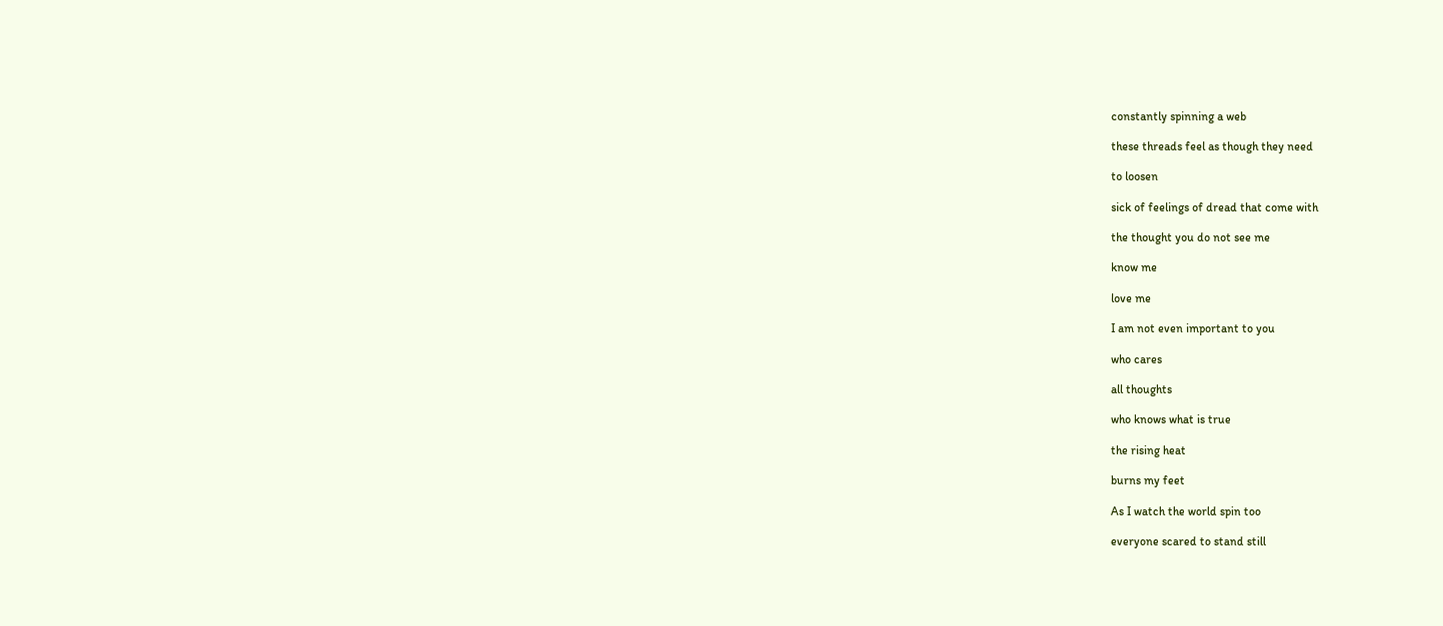constantly spinning a web

these threads feel as though they need

to loosen

sick of feelings of dread that come with

the thought you do not see me

know me

love me

I am not even important to you

who cares

all thoughts

who knows what is true

the rising heat

burns my feet

As I watch the world spin too

everyone scared to stand still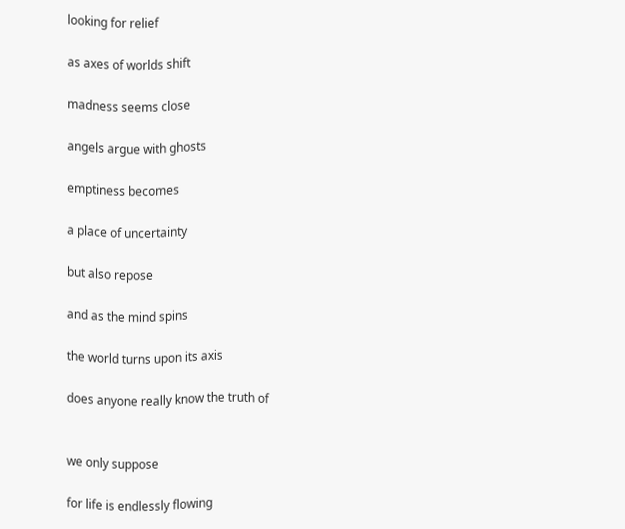looking for relief

as axes of worlds shift

madness seems close

angels argue with ghosts

emptiness becomes

a place of uncertainty

but also repose

and as the mind spins

the world turns upon its axis

does anyone really know the truth of


we only suppose

for life is endlessly flowing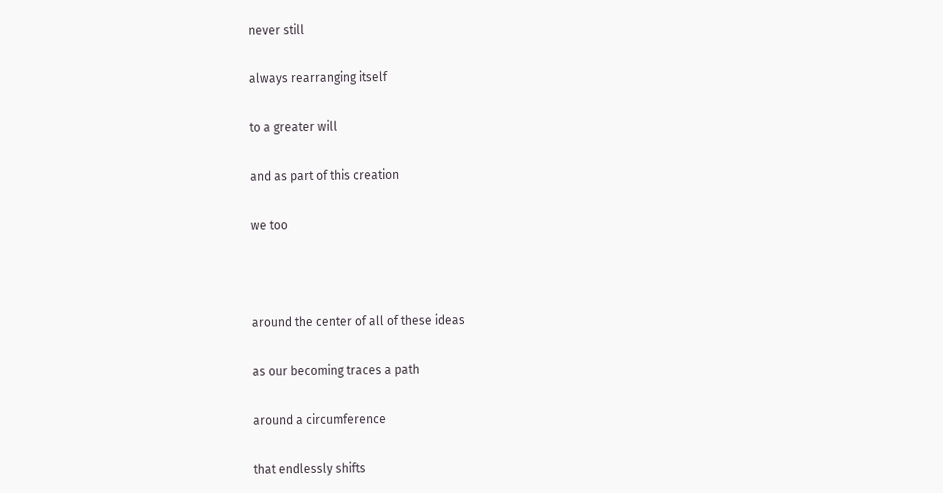never still

always rearranging itself

to a greater will

and as part of this creation

we too



around the center of all of these ideas

as our becoming traces a path

around a circumference

that endlessly shifts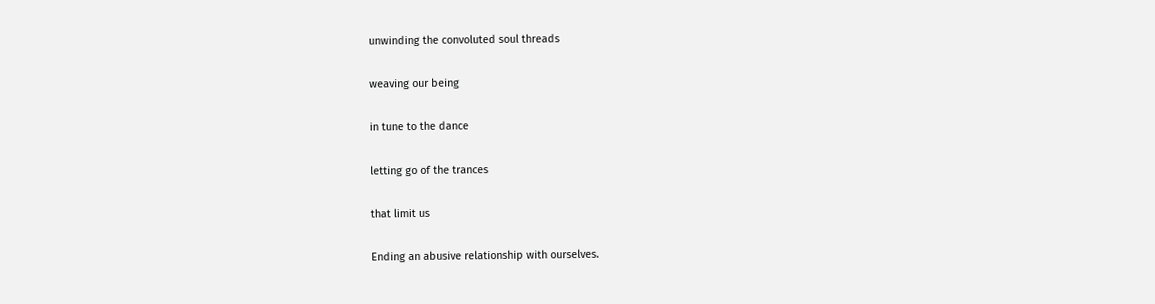unwinding the convoluted soul threads

weaving our being

in tune to the dance

letting go of the trances

that limit us

Ending an abusive relationship with ourselves.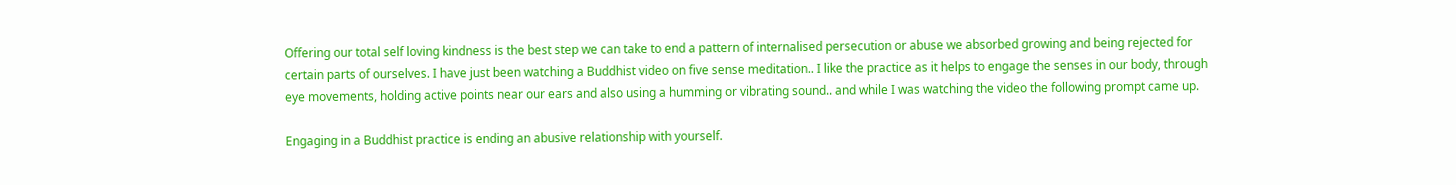Offering our total self loving kindness is the best step we can take to end a pattern of internalised persecution or abuse we absorbed growing and being rejected for certain parts of ourselves. I have just been watching a Buddhist video on five sense meditation.. I like the practice as it helps to engage the senses in our body, through eye movements, holding active points near our ears and also using a humming or vibrating sound.. and while I was watching the video the following prompt came up.

Engaging in a Buddhist practice is ending an abusive relationship with yourself.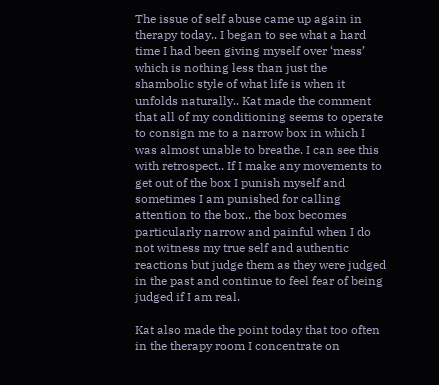The issue of self abuse came up again in therapy today.. I began to see what a hard time I had been giving myself over ‘mess’ which is nothing less than just the shambolic style of what life is when it unfolds naturally.. Kat made the comment that all of my conditioning seems to operate to consign me to a narrow box in which I was almost unable to breathe. I can see this with retrospect.. If I make any movements to get out of the box I punish myself and sometimes I am punished for calling attention to the box.. the box becomes particularly narrow and painful when I do not witness my true self and authentic reactions but judge them as they were judged in the past and continue to feel fear of being judged if I am real.

Kat also made the point today that too often in the therapy room I concentrate on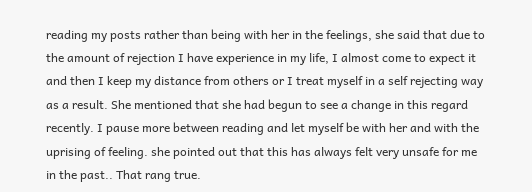reading my posts rather than being with her in the feelings, she said that due to the amount of rejection I have experience in my life, I almost come to expect it and then I keep my distance from others or I treat myself in a self rejecting way as a result. She mentioned that she had begun to see a change in this regard recently. I pause more between reading and let myself be with her and with the uprising of feeling. she pointed out that this has always felt very unsafe for me in the past.. That rang true.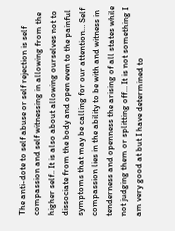The anti-dote to self abuse or self rejection is self compassion and self witnessing in allowing from the higher self.. It is also about allowing ourselves not to dissociate from the body and open even to the painful symptoms that may be calling for our attention… Self compassion lies in the ability to be with and witness in tenderness and openness the arising of all states while not judging them or splitting off… It is not something I am very good at but I have determined to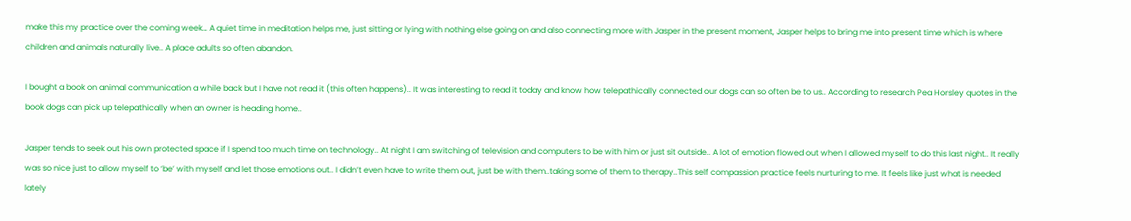make this my practice over the coming week… A quiet time in meditation helps me, just sitting or lying with nothing else going on and also connecting more with Jasper in the present moment, Jasper helps to bring me into present time which is where children and animals naturally live.. A place adults so often abandon.

I bought a book on animal communication a while back but I have not read it (this often happens).. It was interesting to read it today and know how telepathically connected our dogs can so often be to us.. According to research Pea Horsley quotes in the book dogs can pick up telepathically when an owner is heading home..

Jasper tends to seek out his own protected space if I spend too much time on technology.. At night I am switching of television and computers to be with him or just sit outside.. A lot of emotion flowed out when I allowed myself to do this last night.. It really was so nice just to allow myself to ‘be’ with myself and let those emotions out.. I didn’t even have to write them out, just be with them..taking some of them to therapy..This self compassion practice feels nurturing to me. It feels like just what is needed lately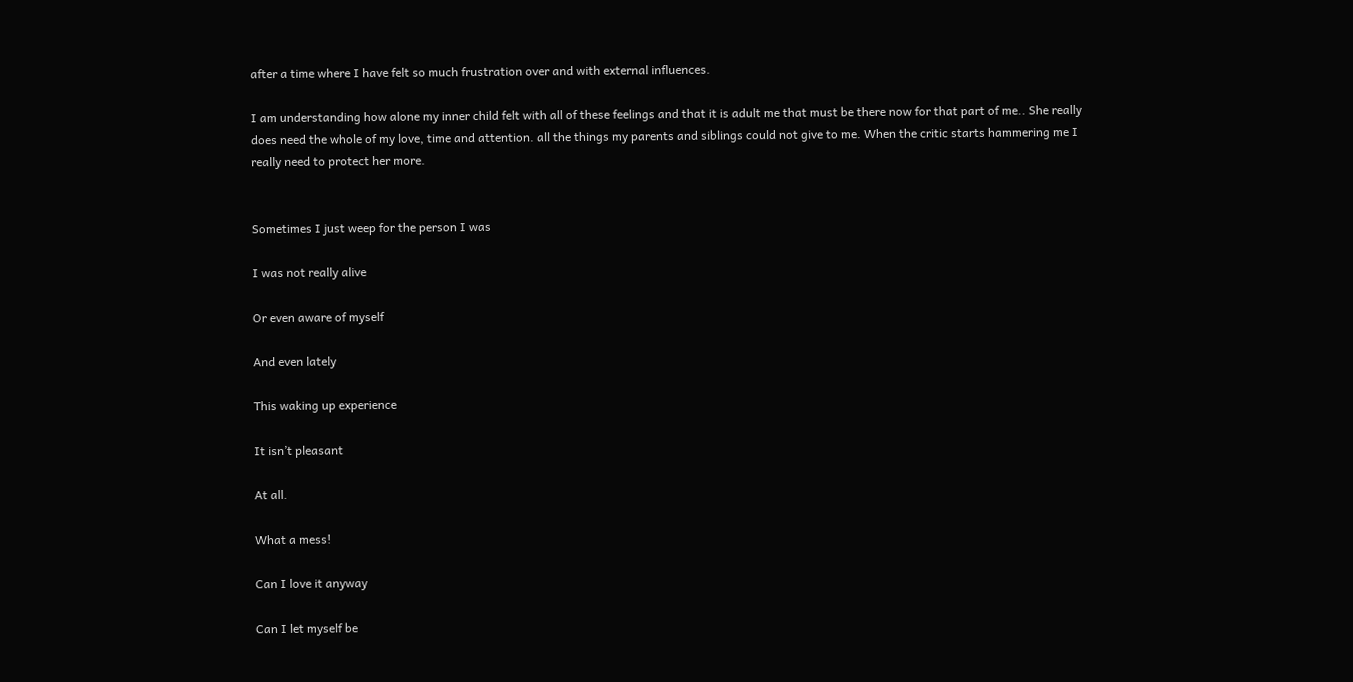after a time where I have felt so much frustration over and with external influences.

I am understanding how alone my inner child felt with all of these feelings and that it is adult me that must be there now for that part of me.. She really does need the whole of my love, time and attention. all the things my parents and siblings could not give to me. When the critic starts hammering me I really need to protect her more.


Sometimes I just weep for the person I was

I was not really alive

Or even aware of myself

And even lately

This waking up experience

It isn’t pleasant

At all.

What a mess!

Can I love it anyway

Can I let myself be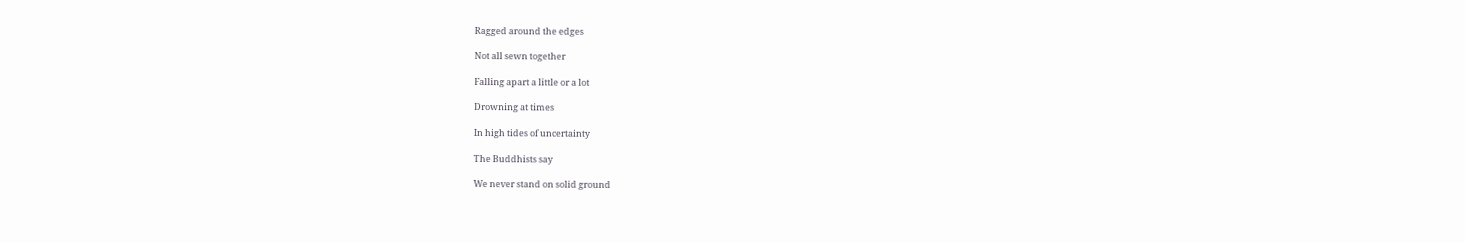Ragged around the edges

Not all sewn together

Falling apart a little or a lot

Drowning at times

In high tides of uncertainty

The Buddhists say

We never stand on solid ground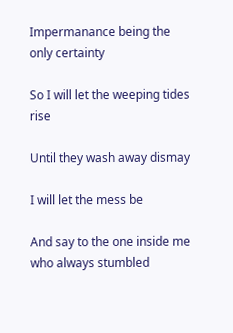Impermanance being the only certainty

So I will let the weeping tides rise

Until they wash away dismay

I will let the mess be

And say to the one inside me who always stumbled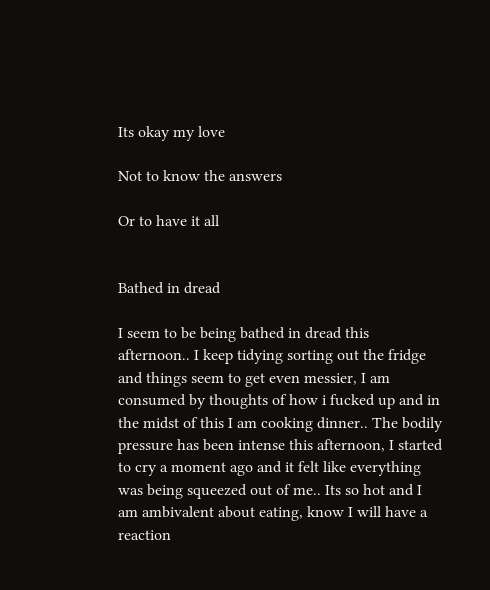Its okay my love

Not to know the answers

Or to have it all


Bathed in dread

I seem to be being bathed in dread this afternoon.. I keep tidying sorting out the fridge and things seem to get even messier, I am consumed by thoughts of how i fucked up and in the midst of this I am cooking dinner.. The bodily pressure has been intense this afternoon, I started to cry a moment ago and it felt like everything was being squeezed out of me.. Its so hot and I am ambivalent about eating, know I will have a reaction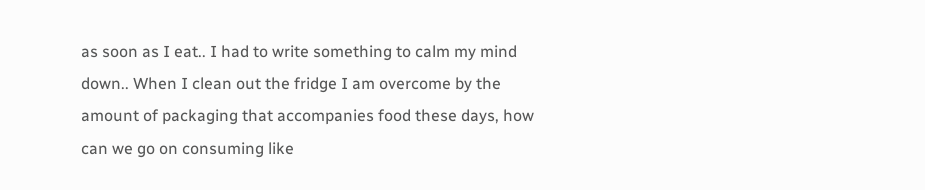as soon as I eat.. I had to write something to calm my mind down.. When I clean out the fridge I am overcome by the amount of packaging that accompanies food these days, how can we go on consuming like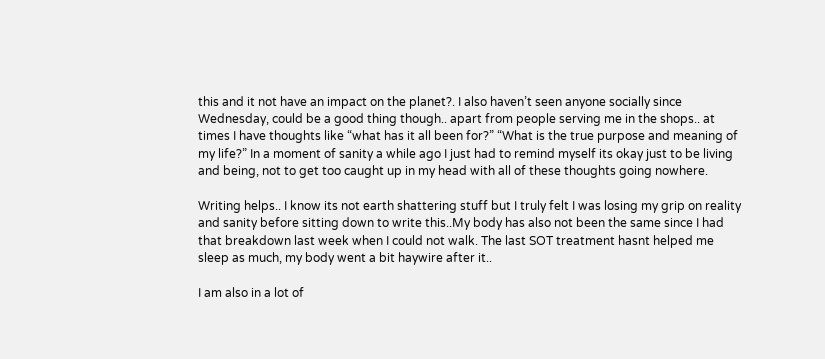this and it not have an impact on the planet?. I also haven’t seen anyone socially since Wednesday, could be a good thing though.. apart from people serving me in the shops.. at times I have thoughts like “what has it all been for?” “What is the true purpose and meaning of my life?” In a moment of sanity a while ago I just had to remind myself its okay just to be living and being, not to get too caught up in my head with all of these thoughts going nowhere.

Writing helps.. I know its not earth shattering stuff but I truly felt I was losing my grip on reality and sanity before sitting down to write this..My body has also not been the same since I had that breakdown last week when I could not walk. The last SOT treatment hasnt helped me sleep as much, my body went a bit haywire after it..

I am also in a lot of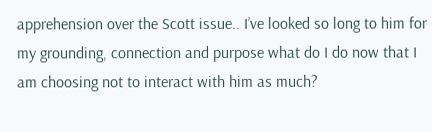apprehension over the Scott issue.. I’ve looked so long to him for my grounding, connection and purpose what do I do now that I am choosing not to interact with him as much?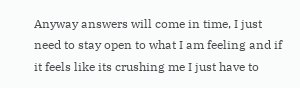Anyway answers will come in time, I just need to stay open to what I am feeling and if it feels like its crushing me I just have to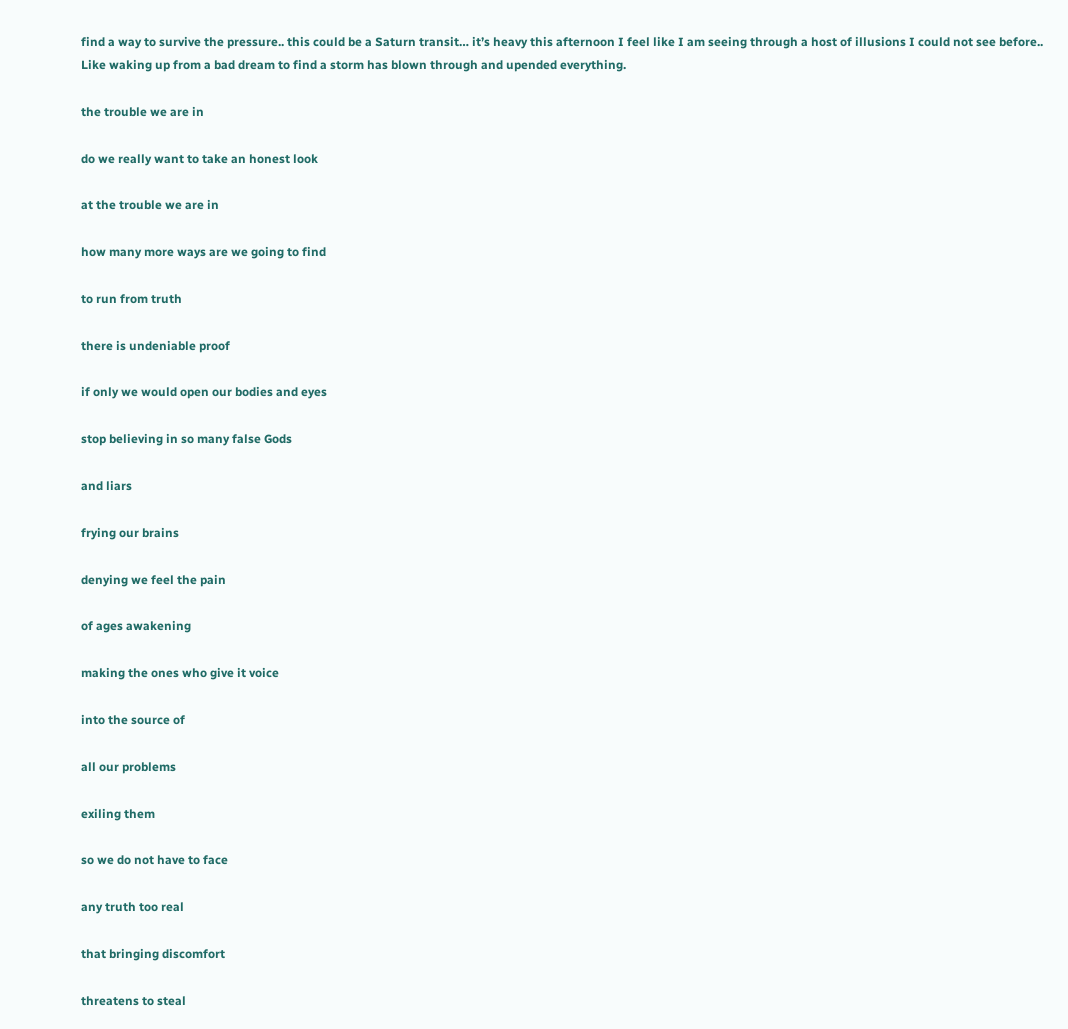find a way to survive the pressure.. this could be a Saturn transit… it’s heavy this afternoon I feel like I am seeing through a host of illusions I could not see before.. Like waking up from a bad dream to find a storm has blown through and upended everything.

the trouble we are in

do we really want to take an honest look

at the trouble we are in

how many more ways are we going to find

to run from truth

there is undeniable proof

if only we would open our bodies and eyes

stop believing in so many false Gods

and liars

frying our brains

denying we feel the pain

of ages awakening

making the ones who give it voice

into the source of

all our problems

exiling them

so we do not have to face

any truth too real

that bringing discomfort

threatens to steal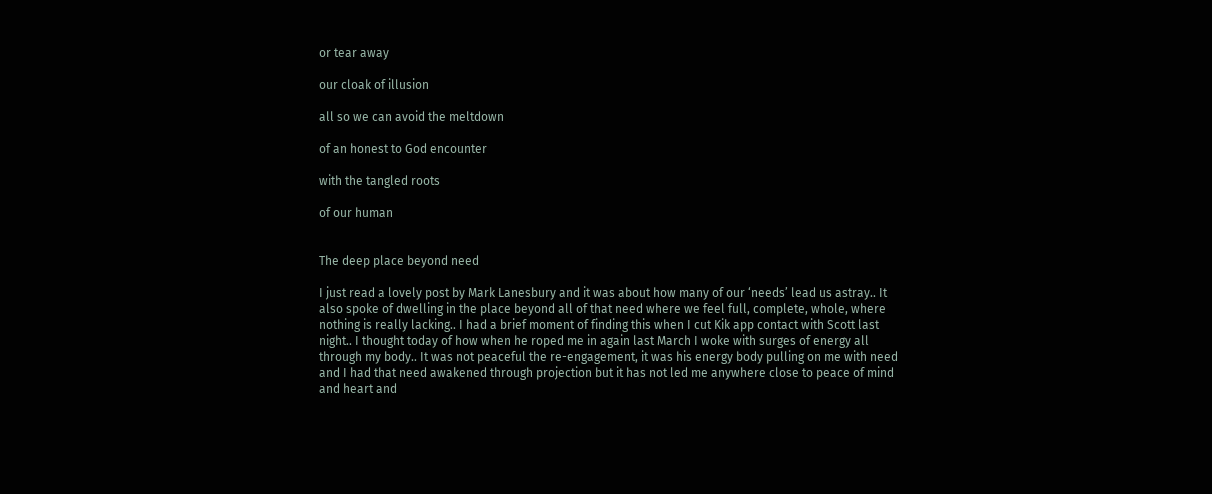or tear away

our cloak of illusion

all so we can avoid the meltdown

of an honest to God encounter

with the tangled roots

of our human


The deep place beyond need

I just read a lovely post by Mark Lanesbury and it was about how many of our ‘needs’ lead us astray.. It also spoke of dwelling in the place beyond all of that need where we feel full, complete, whole, where nothing is really lacking.. I had a brief moment of finding this when I cut Kik app contact with Scott last night.. I thought today of how when he roped me in again last March I woke with surges of energy all through my body.. It was not peaceful the re-engagement, it was his energy body pulling on me with need and I had that need awakened through projection but it has not led me anywhere close to peace of mind and heart and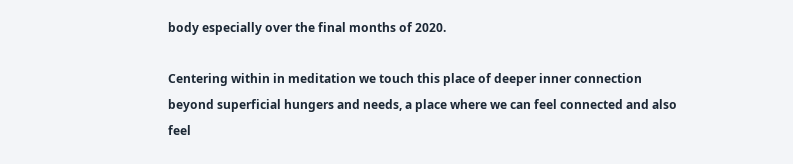body especially over the final months of 2020.

Centering within in meditation we touch this place of deeper inner connection beyond superficial hungers and needs, a place where we can feel connected and also feel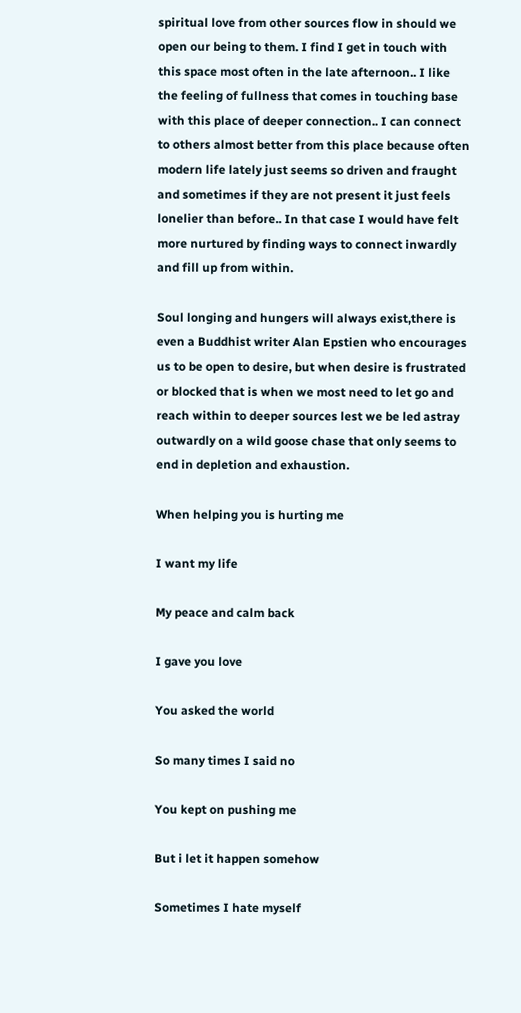spiritual love from other sources flow in should we open our being to them. I find I get in touch with this space most often in the late afternoon.. I like the feeling of fullness that comes in touching base with this place of deeper connection.. I can connect to others almost better from this place because often modern life lately just seems so driven and fraught and sometimes if they are not present it just feels lonelier than before.. In that case I would have felt more nurtured by finding ways to connect inwardly and fill up from within.

Soul longing and hungers will always exist,there is even a Buddhist writer Alan Epstien who encourages us to be open to desire, but when desire is frustrated or blocked that is when we most need to let go and reach within to deeper sources lest we be led astray outwardly on a wild goose chase that only seems to end in depletion and exhaustion.

When helping you is hurting me

I want my life

My peace and calm back

I gave you love

You asked the world

So many times I said no

You kept on pushing me

But i let it happen somehow

Sometimes I hate myself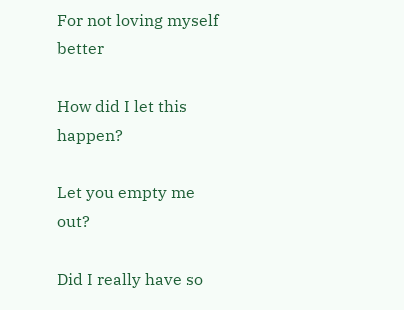For not loving myself better

How did I let this happen?

Let you empty me out?

Did I really have so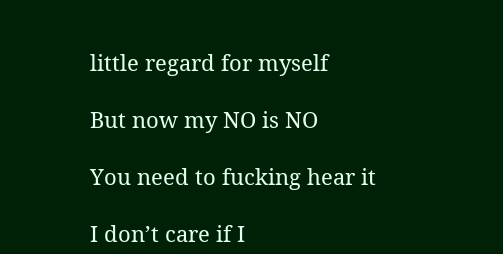little regard for myself

But now my NO is NO

You need to fucking hear it

I don’t care if I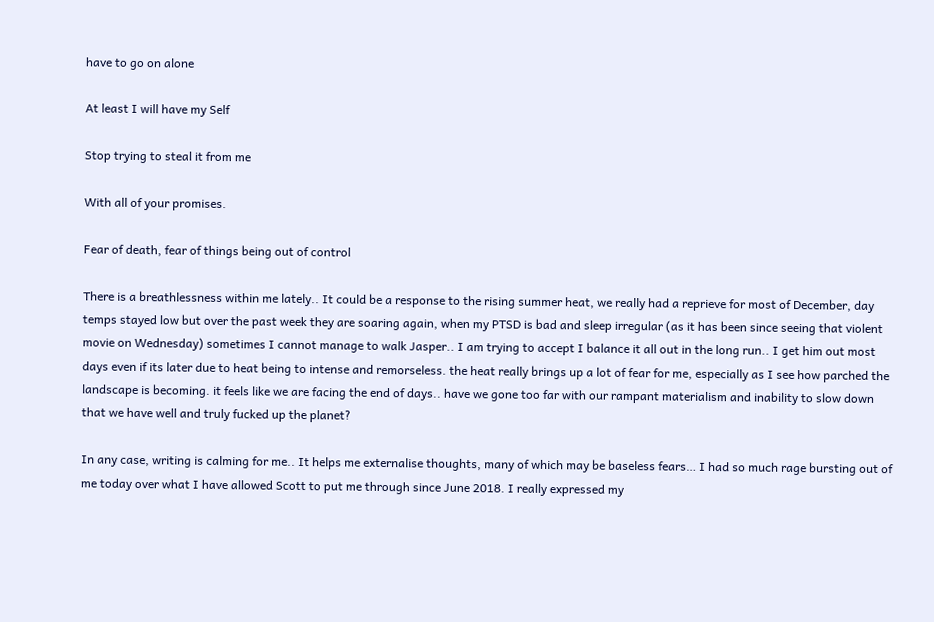have to go on alone

At least I will have my Self

Stop trying to steal it from me

With all of your promises.

Fear of death, fear of things being out of control

There is a breathlessness within me lately.. It could be a response to the rising summer heat, we really had a reprieve for most of December, day temps stayed low but over the past week they are soaring again, when my PTSD is bad and sleep irregular (as it has been since seeing that violent movie on Wednesday) sometimes I cannot manage to walk Jasper.. I am trying to accept I balance it all out in the long run.. I get him out most days even if its later due to heat being to intense and remorseless. the heat really brings up a lot of fear for me, especially as I see how parched the landscape is becoming. it feels like we are facing the end of days.. have we gone too far with our rampant materialism and inability to slow down that we have well and truly fucked up the planet?

In any case, writing is calming for me.. It helps me externalise thoughts, many of which may be baseless fears… I had so much rage bursting out of me today over what I have allowed Scott to put me through since June 2018. I really expressed my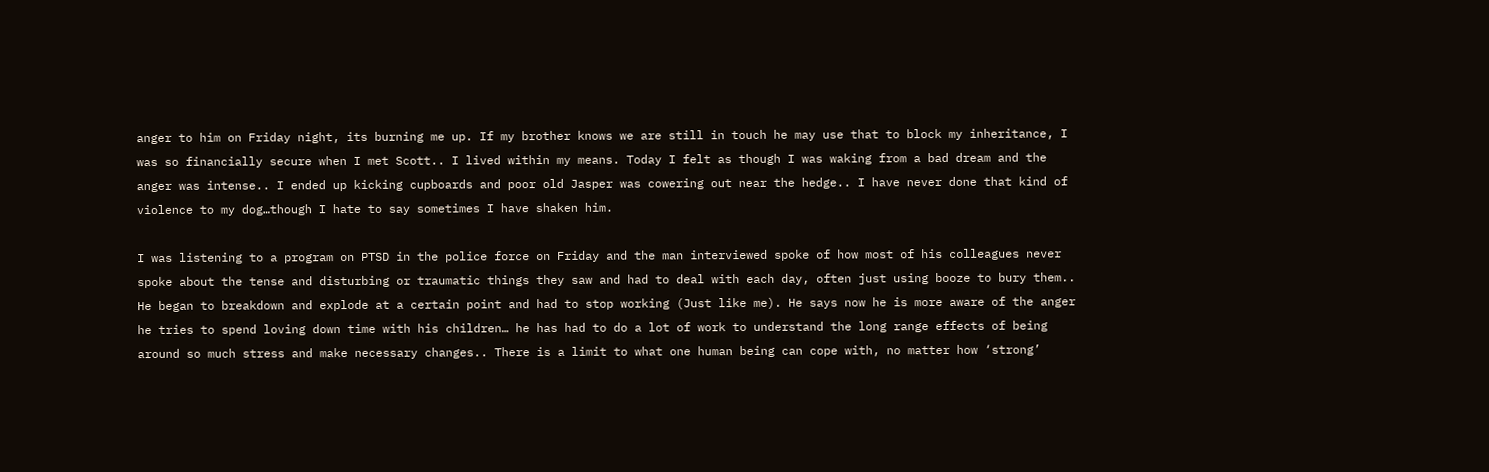anger to him on Friday night, its burning me up. If my brother knows we are still in touch he may use that to block my inheritance, I was so financially secure when I met Scott.. I lived within my means. Today I felt as though I was waking from a bad dream and the anger was intense.. I ended up kicking cupboards and poor old Jasper was cowering out near the hedge.. I have never done that kind of violence to my dog…though I hate to say sometimes I have shaken him.

I was listening to a program on PTSD in the police force on Friday and the man interviewed spoke of how most of his colleagues never spoke about the tense and disturbing or traumatic things they saw and had to deal with each day, often just using booze to bury them.. He began to breakdown and explode at a certain point and had to stop working (Just like me). He says now he is more aware of the anger he tries to spend loving down time with his children… he has had to do a lot of work to understand the long range effects of being around so much stress and make necessary changes.. There is a limit to what one human being can cope with, no matter how ‘strong’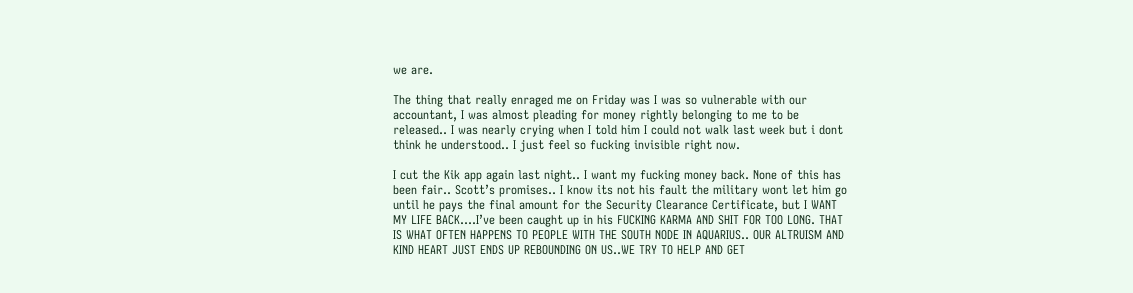we are.

The thing that really enraged me on Friday was I was so vulnerable with our accountant, I was almost pleading for money rightly belonging to me to be released.. I was nearly crying when I told him I could not walk last week but i dont think he understood.. I just feel so fucking invisible right now.

I cut the Kik app again last night.. I want my fucking money back. None of this has been fair.. Scott’s promises.. I know its not his fault the military wont let him go until he pays the final amount for the Security Clearance Certificate, but I WANT MY LIFE BACK….I’ve been caught up in his FUCKING KARMA AND SHIT FOR TOO LONG. THAT IS WHAT OFTEN HAPPENS TO PEOPLE WITH THE SOUTH NODE IN AQUARIUS.. OUR ALTRUISM AND KIND HEART JUST ENDS UP REBOUNDING ON US..WE TRY TO HELP AND GET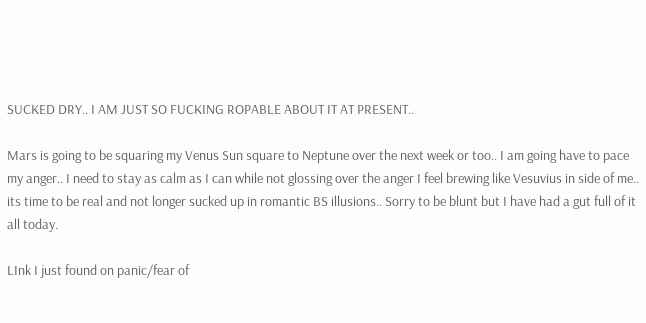SUCKED DRY.. I AM JUST SO FUCKING ROPABLE ABOUT IT AT PRESENT..

Mars is going to be squaring my Venus Sun square to Neptune over the next week or too.. I am going have to pace my anger.. I need to stay as calm as I can while not glossing over the anger I feel brewing like Vesuvius in side of me.. its time to be real and not longer sucked up in romantic BS illusions.. Sorry to be blunt but I have had a gut full of it all today.

LInk I just found on panic/fear of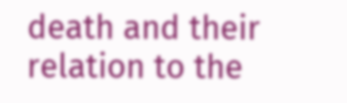death and their relation to the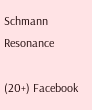Schmann Resonance

(20+) Facebook